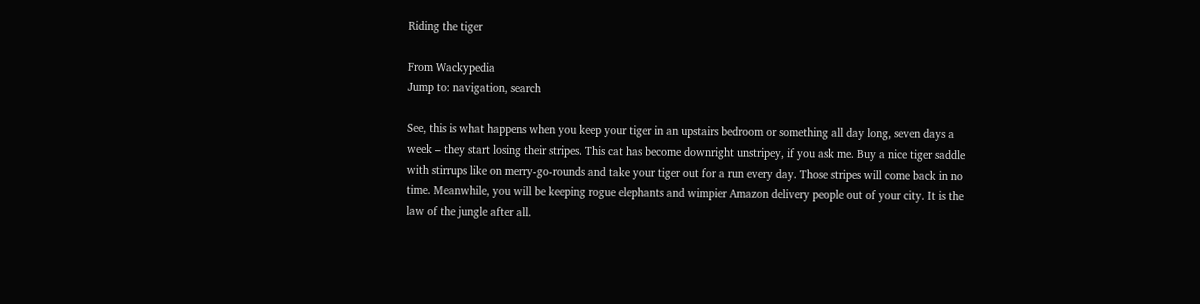Riding the tiger

From Wackypedia
Jump to: navigation, search

See, this is what happens when you keep your tiger in an upstairs bedroom or something all day long, seven days a week – they start losing their stripes. This cat has become downright unstripey, if you ask me. Buy a nice tiger saddle with stirrups like on merry-go-rounds and take your tiger out for a run every day. Those stripes will come back in no time. Meanwhile, you will be keeping rogue elephants and wimpier Amazon delivery people out of your city. It is the law of the jungle after all.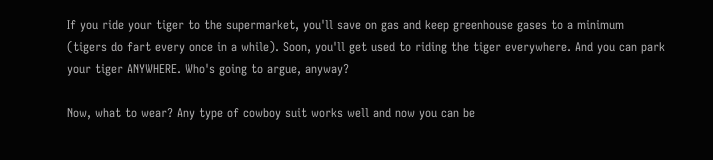If you ride your tiger to the supermarket, you'll save on gas and keep greenhouse gases to a minimum (tigers do fart every once in a while). Soon, you'll get used to riding the tiger everywhere. And you can park your tiger ANYWHERE. Who's going to argue, anyway?

Now, what to wear? Any type of cowboy suit works well and now you can be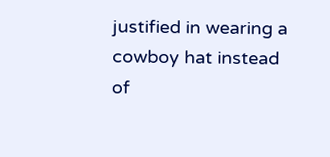justified in wearing a cowboy hat instead of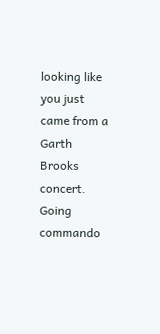looking like you just came from a Garth Brooks concert. Going commando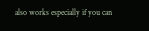also works especially if you can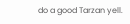do a good Tarzan yell.